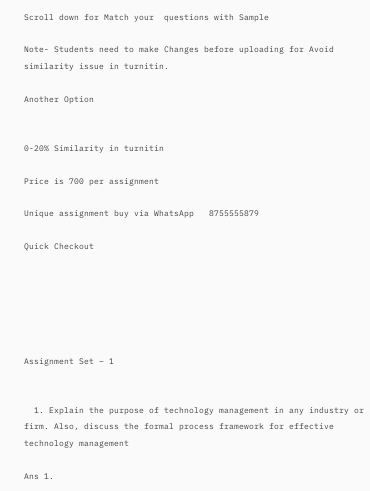Scroll down for Match your  questions with Sample

Note- Students need to make Changes before uploading for Avoid similarity issue in turnitin.

Another Option


0-20% Similarity in turnitin

Price is 700 per assignment

Unique assignment buy via WhatsApp   8755555879

Quick Checkout






Assignment Set – 1


  1. Explain the purpose of technology management in any industry or firm. Also, discuss the formal process framework for effective technology management

Ans 1.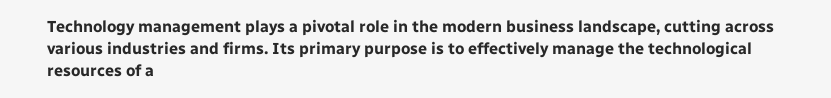Technology management plays a pivotal role in the modern business landscape, cutting across various industries and firms. Its primary purpose is to effectively manage the technological resources of a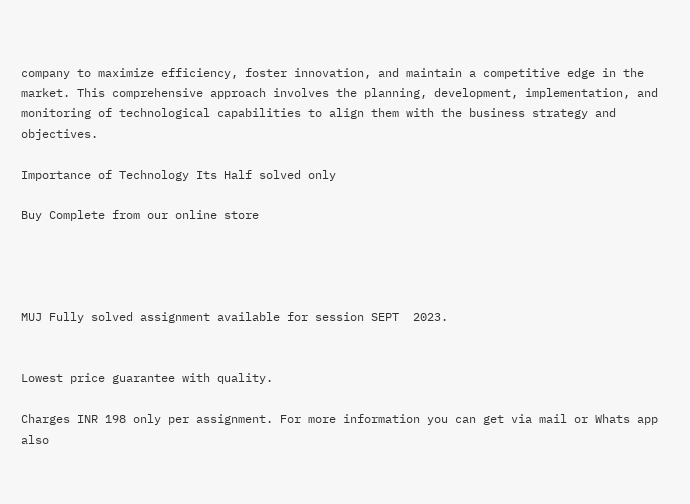company to maximize efficiency, foster innovation, and maintain a competitive edge in the market. This comprehensive approach involves the planning, development, implementation, and monitoring of technological capabilities to align them with the business strategy and objectives.

Importance of Technology Its Half solved only

Buy Complete from our online store




MUJ Fully solved assignment available for session SEPT  2023.


Lowest price guarantee with quality.

Charges INR 198 only per assignment. For more information you can get via mail or Whats app also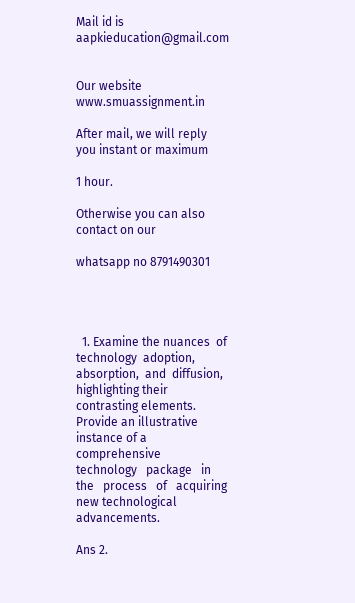Mail id is aapkieducation@gmail.com


Our website www.smuassignment.in

After mail, we will reply you instant or maximum

1 hour.

Otherwise you can also contact on our

whatsapp no 8791490301




  1. Examine the nuances  of  technology  adoption,  absorption,  and  diffusion, highlighting their contrasting elements. Provide an illustrative instance of a comprehensive   technology   package   in   the   process   of   acquiring new technological advancements.

Ans 2.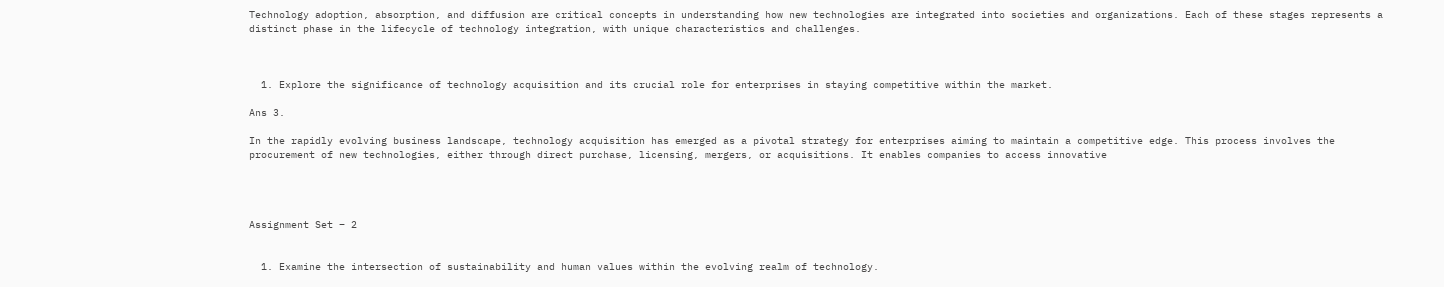Technology adoption, absorption, and diffusion are critical concepts in understanding how new technologies are integrated into societies and organizations. Each of these stages represents a distinct phase in the lifecycle of technology integration, with unique characteristics and challenges.



  1. Explore the significance of technology acquisition and its crucial role for enterprises in staying competitive within the market.

Ans 3.

In the rapidly evolving business landscape, technology acquisition has emerged as a pivotal strategy for enterprises aiming to maintain a competitive edge. This process involves the procurement of new technologies, either through direct purchase, licensing, mergers, or acquisitions. It enables companies to access innovative




Assignment Set – 2


  1. Examine the intersection of sustainability and human values within the evolving realm of technology.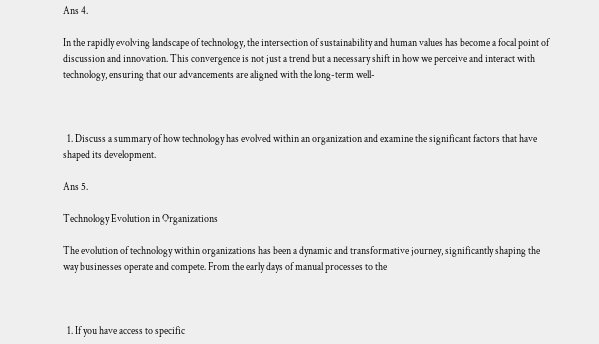Ans 4.

In the rapidly evolving landscape of technology, the intersection of sustainability and human values has become a focal point of discussion and innovation. This convergence is not just a trend but a necessary shift in how we perceive and interact with technology, ensuring that our advancements are aligned with the long-term well-



  1. Discuss a summary of how technology has evolved within an organization and examine the significant factors that have shaped its development.

Ans 5.

Technology Evolution in Organizations

The evolution of technology within organizations has been a dynamic and transformative journey, significantly shaping the way businesses operate and compete. From the early days of manual processes to the



  1. If you have access to specific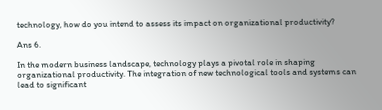technology, how do you intend to assess its impact on organizational productivity?

Ans 6.

In the modern business landscape, technology plays a pivotal role in shaping organizational productivity. The integration of new technological tools and systems can lead to significant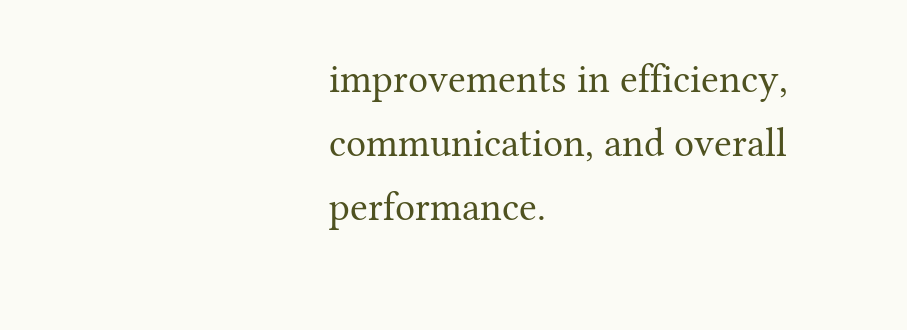improvements in efficiency, communication, and overall performance.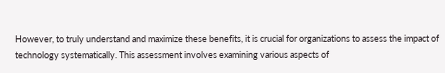However, to truly understand and maximize these benefits, it is crucial for organizations to assess the impact of technology systematically. This assessment involves examining various aspects of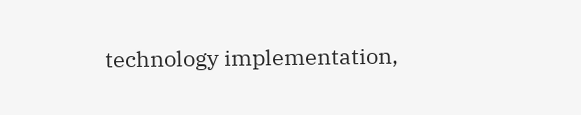technology implementation,